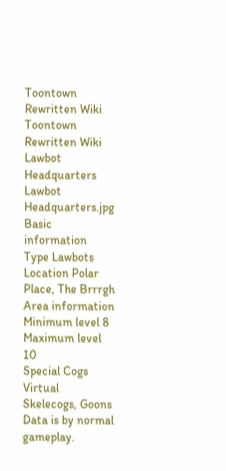Toontown Rewritten Wiki
Toontown Rewritten Wiki
Lawbot Headquarters
Lawbot Headquarters.jpg
Basic information
Type Lawbots
Location Polar Place, The Brrrgh
Area information
Minimum level 8
Maximum level 10
Special Cogs Virtual Skelecogs, Goons
Data is by normal gameplay.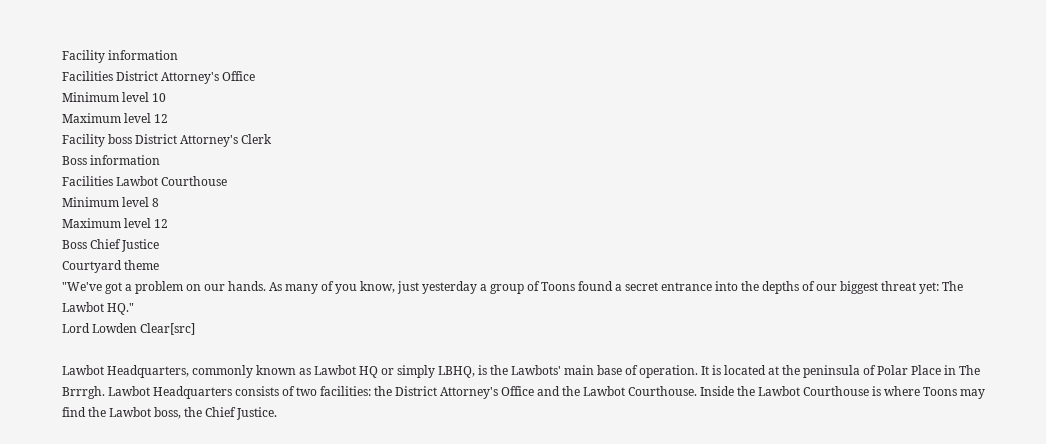Facility information
Facilities District Attorney's Office
Minimum level 10
Maximum level 12
Facility boss District Attorney's Clerk
Boss information
Facilities Lawbot Courthouse
Minimum level 8
Maximum level 12
Boss Chief Justice
Courtyard theme
"We've got a problem on our hands. As many of you know, just yesterday a group of Toons found a secret entrance into the depths of our biggest threat yet: The Lawbot HQ."
Lord Lowden Clear[src]

Lawbot Headquarters, commonly known as Lawbot HQ or simply LBHQ, is the Lawbots' main base of operation. It is located at the peninsula of Polar Place in The Brrrgh. Lawbot Headquarters consists of two facilities: the District Attorney's Office and the Lawbot Courthouse. Inside the Lawbot Courthouse is where Toons may find the Lawbot boss, the Chief Justice.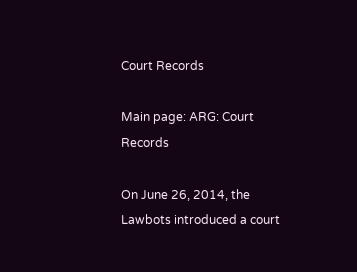Court Records

Main page: ARG: Court Records

On June 26, 2014, the Lawbots introduced a court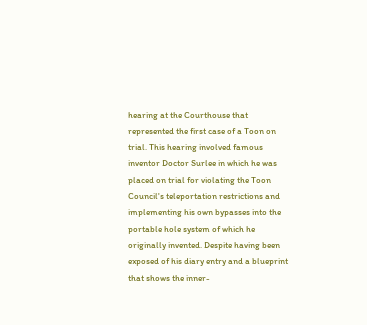hearing at the Courthouse that represented the first case of a Toon on trial. This hearing involved famous inventor Doctor Surlee in which he was placed on trial for violating the Toon Council's teleportation restrictions and implementing his own bypasses into the portable hole system of which he originally invented. Despite having been exposed of his diary entry and a blueprint that shows the inner-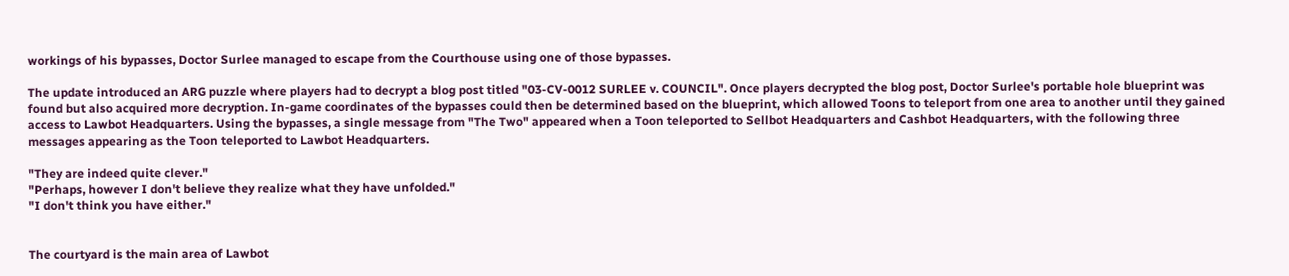workings of his bypasses, Doctor Surlee managed to escape from the Courthouse using one of those bypasses.

The update introduced an ARG puzzle where players had to decrypt a blog post titled "03-CV-0012 SURLEE v. COUNCIL". Once players decrypted the blog post, Doctor Surlee's portable hole blueprint was found but also acquired more decryption. In-game coordinates of the bypasses could then be determined based on the blueprint, which allowed Toons to teleport from one area to another until they gained access to Lawbot Headquarters. Using the bypasses, a single message from "The Two" appeared when a Toon teleported to Sellbot Headquarters and Cashbot Headquarters, with the following three messages appearing as the Toon teleported to Lawbot Headquarters.

"They are indeed quite clever."
"Perhaps, however I don't believe they realize what they have unfolded."
"I don't think you have either."


The courtyard is the main area of Lawbot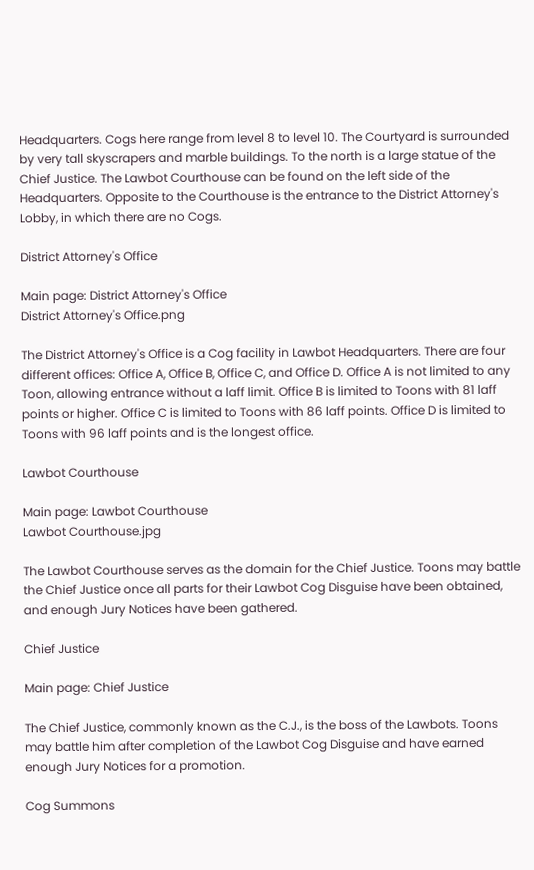Headquarters. Cogs here range from level 8 to level 10. The Courtyard is surrounded by very tall skyscrapers and marble buildings. To the north is a large statue of the Chief Justice. The Lawbot Courthouse can be found on the left side of the Headquarters. Opposite to the Courthouse is the entrance to the District Attorney's Lobby, in which there are no Cogs.

District Attorney's Office

Main page: District Attorney's Office
District Attorney's Office.png

The District Attorney's Office is a Cog facility in Lawbot Headquarters. There are four different offices: Office A, Office B, Office C, and Office D. Office A is not limited to any Toon, allowing entrance without a laff limit. Office B is limited to Toons with 81 laff points or higher. Office C is limited to Toons with 86 laff points. Office D is limited to Toons with 96 laff points and is the longest office.

Lawbot Courthouse

Main page: Lawbot Courthouse
Lawbot Courthouse.jpg

The Lawbot Courthouse serves as the domain for the Chief Justice. Toons may battle the Chief Justice once all parts for their Lawbot Cog Disguise have been obtained, and enough Jury Notices have been gathered.

Chief Justice

Main page: Chief Justice

The Chief Justice, commonly known as the C.J., is the boss of the Lawbots. Toons may battle him after completion of the Lawbot Cog Disguise and have earned enough Jury Notices for a promotion.

Cog Summons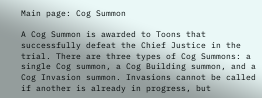Main page: Cog Summon

A Cog Summon is awarded to Toons that successfully defeat the Chief Justice in the trial. There are three types of Cog Summons: a single Cog summon, a Cog Building summon, and a Cog Invasion summon. Invasions cannot be called if another is already in progress, but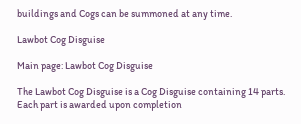buildings and Cogs can be summoned at any time.

Lawbot Cog Disguise

Main page: Lawbot Cog Disguise

The Lawbot Cog Disguise is a Cog Disguise containing 14 parts. Each part is awarded upon completion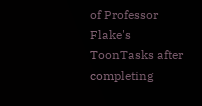of Professor Flake's ToonTasks after completing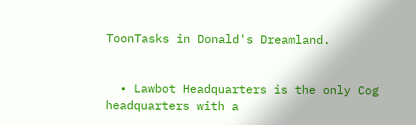ToonTasks in Donald's Dreamland.


  • Lawbot Headquarters is the only Cog headquarters with a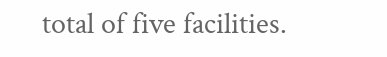total of five facilities.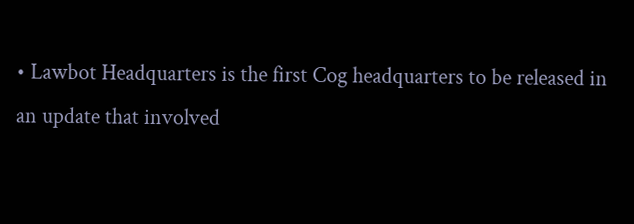• Lawbot Headquarters is the first Cog headquarters to be released in an update that involved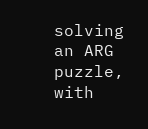solving an ARG puzzle, with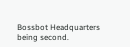Bossbot Headquarters being second.